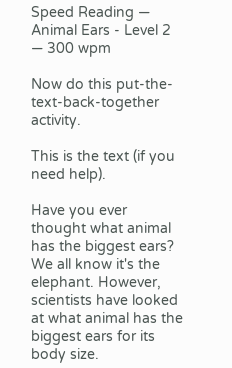Speed Reading — Animal Ears - Level 2 — 300 wpm

Now do this put-the-text-back-together activity.

This is the text (if you need help).

Have you ever thought what animal has the biggest ears? We all know it's the elephant. However, scientists have looked at what animal has the biggest ears for its body size.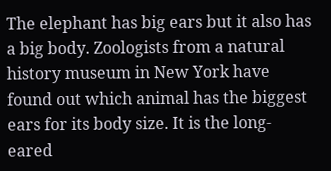The elephant has big ears but it also has a big body. Zoologists from a natural history museum in New York have found out which animal has the biggest ears for its body size. It is the long-eared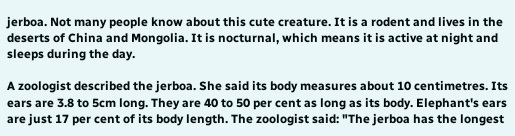jerboa. Not many people know about this cute creature. It is a rodent and lives in the deserts of China and Mongolia. It is nocturnal, which means it is active at night and sleeps during the day.

A zoologist described the jerboa. She said its body measures about 10 centimetres. Its ears are 3.8 to 5cm long. They are 40 to 50 per cent as long as its body. Elephant's ears are just 17 per cent of its body length. The zoologist said: "The jerboa has the longest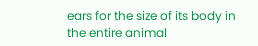ears for the size of its body in the entire animal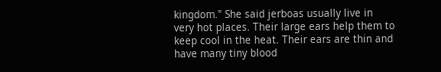kingdom." She said jerboas usually live in very hot places. Their large ears help them to keep cool in the heat. Their ears are thin and have many tiny blood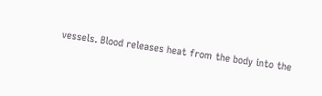vessels. Blood releases heat from the body into the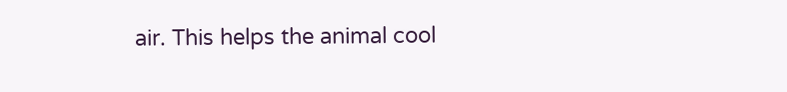air. This helps the animal cool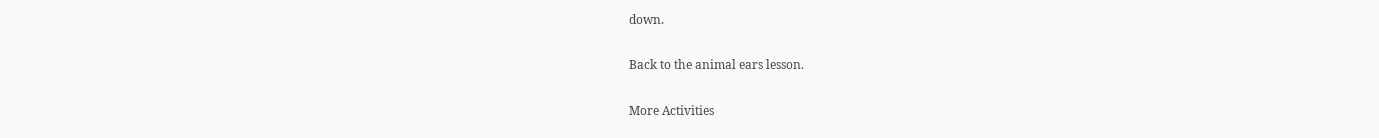down.

Back to the animal ears lesson.

More Activities